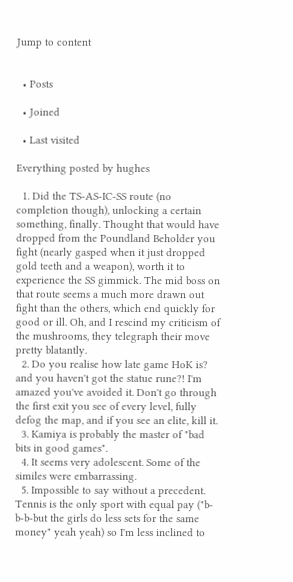Jump to content


  • Posts

  • Joined

  • Last visited

Everything posted by hughes

  1. Did the TS-AS-IC-SS route (no completion though), unlocking a certain something, finally. Thought that would have dropped from the Poundland Beholder you fight (nearly gasped when it just dropped gold teeth and a weapon), worth it to experience the SS gimmick. The mid boss on that route seems a much more drawn out fight than the others, which end quickly for good or ill. Oh, and I rescind my criticism of the mushrooms, they telegraph their move pretty blatantly.
  2. Do you realise how late game HoK is? and you haven't got the statue rune?! I'm amazed you've avoided it. Don't go through the first exit you see of every level, fully defog the map, and if you see an elite, kill it.
  3. Kamiya is probably the master of "bad bits in good games".
  4. It seems very adolescent. Some of the similes were embarrassing.
  5. Impossible to say without a precedent. Tennis is the only sport with equal pay ("b-b-b-but the girls do less sets for the same money" yeah yeah) so I'm less inclined to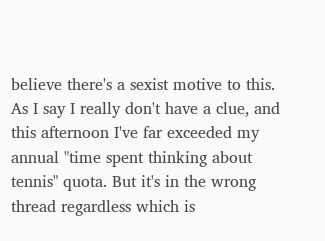believe there's a sexist motive to this. As I say I really don't have a clue, and this afternoon I've far exceeded my annual "time spent thinking about tennis" quota. But it's in the wrong thread regardless which is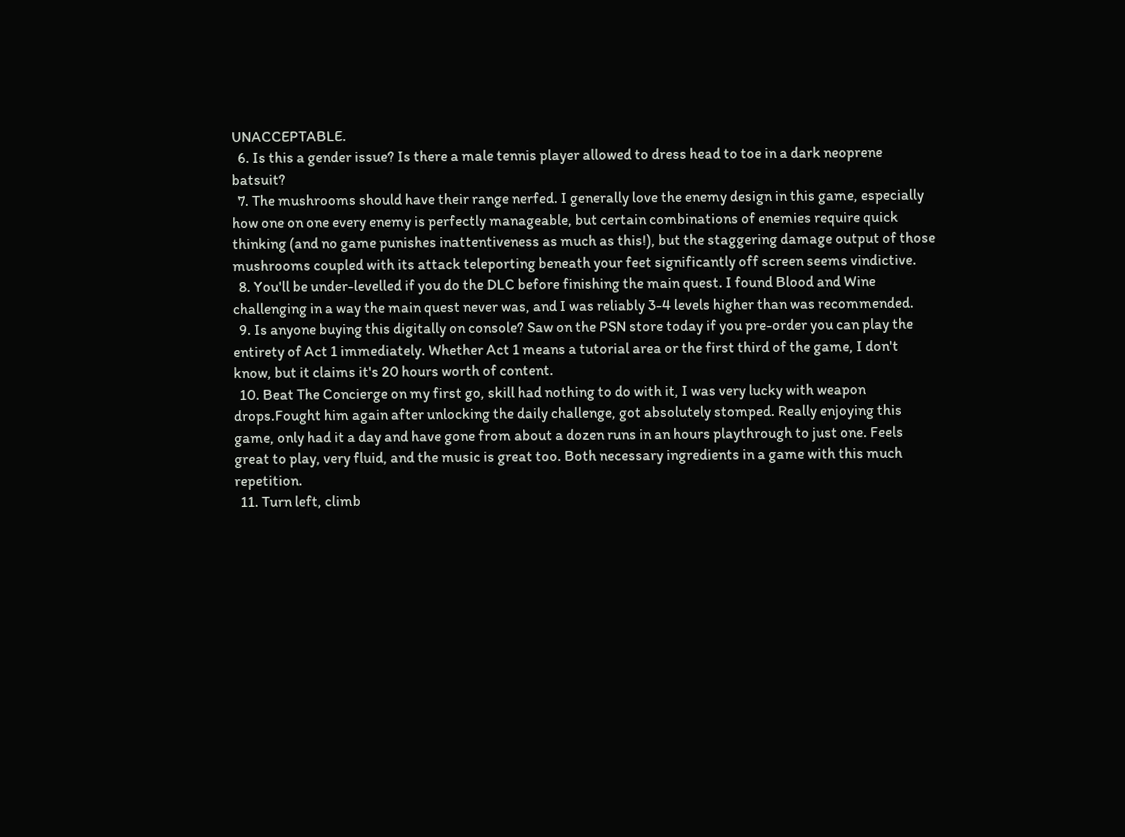UNACCEPTABLE.
  6. Is this a gender issue? Is there a male tennis player allowed to dress head to toe in a dark neoprene batsuit?
  7. The mushrooms should have their range nerfed. I generally love the enemy design in this game, especially how one on one every enemy is perfectly manageable, but certain combinations of enemies require quick thinking (and no game punishes inattentiveness as much as this!), but the staggering damage output of those mushrooms coupled with its attack teleporting beneath your feet significantly off screen seems vindictive.
  8. You'll be under-levelled if you do the DLC before finishing the main quest. I found Blood and Wine challenging in a way the main quest never was, and I was reliably 3-4 levels higher than was recommended.
  9. Is anyone buying this digitally on console? Saw on the PSN store today if you pre-order you can play the entirety of Act 1 immediately. Whether Act 1 means a tutorial area or the first third of the game, I don't know, but it claims it's 20 hours worth of content.
  10. Beat The Concierge on my first go, skill had nothing to do with it, I was very lucky with weapon drops.Fought him again after unlocking the daily challenge, got absolutely stomped. Really enjoying this game, only had it a day and have gone from about a dozen runs in an hours playthrough to just one. Feels great to play, very fluid, and the music is great too. Both necessary ingredients in a game with this much repetition.
  11. Turn left, climb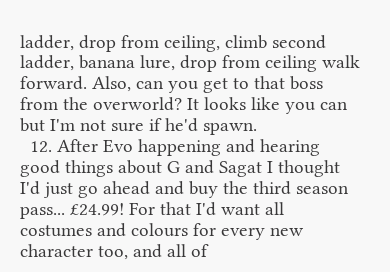ladder, drop from ceiling, climb second ladder, banana lure, drop from ceiling walk forward. Also, can you get to that boss from the overworld? It looks like you can but I'm not sure if he'd spawn.
  12. After Evo happening and hearing good things about G and Sagat I thought I'd just go ahead and buy the third season pass... £24.99! For that I'd want all costumes and colours for every new character too, and all of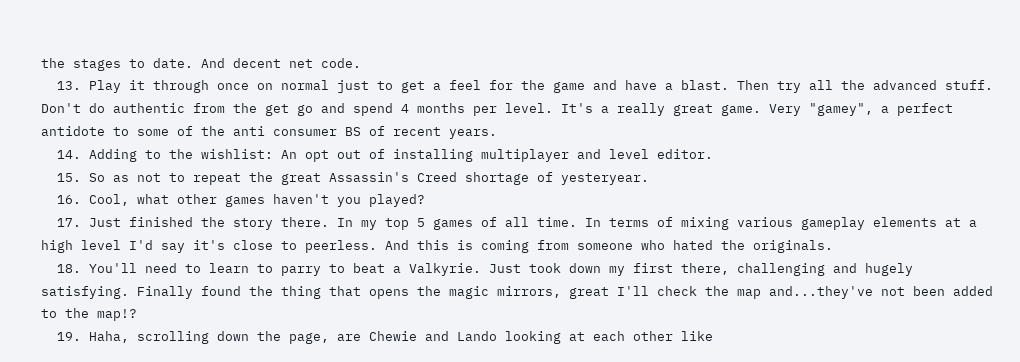the stages to date. And decent net code.
  13. Play it through once on normal just to get a feel for the game and have a blast. Then try all the advanced stuff. Don't do authentic from the get go and spend 4 months per level. It's a really great game. Very "gamey", a perfect antidote to some of the anti consumer BS of recent years.
  14. Adding to the wishlist: An opt out of installing multiplayer and level editor.
  15. So as not to repeat the great Assassin's Creed shortage of yesteryear.
  16. Cool, what other games haven't you played?
  17. Just finished the story there. In my top 5 games of all time. In terms of mixing various gameplay elements at a high level I'd say it's close to peerless. And this is coming from someone who hated the originals.
  18. You'll need to learn to parry to beat a Valkyrie. Just took down my first there, challenging and hugely satisfying. Finally found the thing that opens the magic mirrors, great I'll check the map and...they've not been added to the map!?
  19. Haha, scrolling down the page, are Chewie and Lando looking at each other like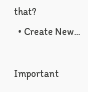that?
  • Create New...

Important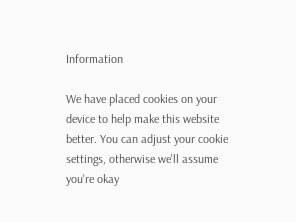Information

We have placed cookies on your device to help make this website better. You can adjust your cookie settings, otherwise we'll assume you're okay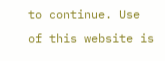to continue. Use of this website is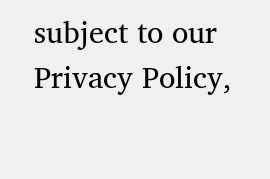subject to our Privacy Policy,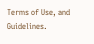Terms of Use, and Guidelines.